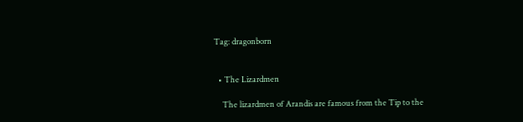Tag: dragonborn


  • The Lizardmen

    The lizardmen of Arandis are famous from the Tip to the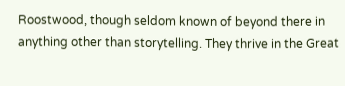Roostwood, though seldom known of beyond there in anything other than storytelling. They thrive in the Great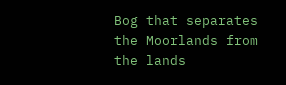Bog that separates the Moorlands from the lands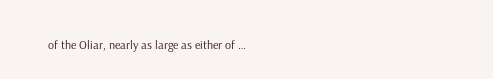of the Oliar, nearly as large as either of …